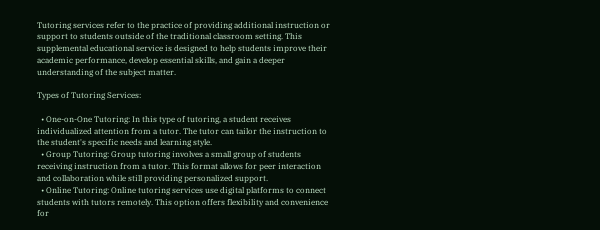Tutoring services refer to the practice of providing additional instruction or support to students outside of the traditional classroom setting. This supplemental educational service is designed to help students improve their academic performance, develop essential skills, and gain a deeper understanding of the subject matter.

Types of Tutoring Services:

  • One-on-One Tutoring: In this type of tutoring, a student receives individualized attention from a tutor. The tutor can tailor the instruction to the student's specific needs and learning style.
  • Group Tutoring: Group tutoring involves a small group of students receiving instruction from a tutor. This format allows for peer interaction and collaboration while still providing personalized support.
  • Online Tutoring: Online tutoring services use digital platforms to connect students with tutors remotely. This option offers flexibility and convenience for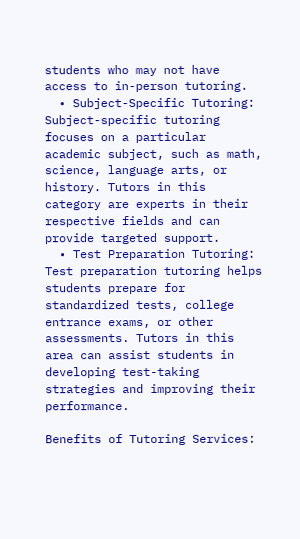students who may not have access to in-person tutoring.
  • Subject-Specific Tutoring: Subject-specific tutoring focuses on a particular academic subject, such as math, science, language arts, or history. Tutors in this category are experts in their respective fields and can provide targeted support.
  • Test Preparation Tutoring: Test preparation tutoring helps students prepare for standardized tests, college entrance exams, or other assessments. Tutors in this area can assist students in developing test-taking strategies and improving their performance.

Benefits of Tutoring Services: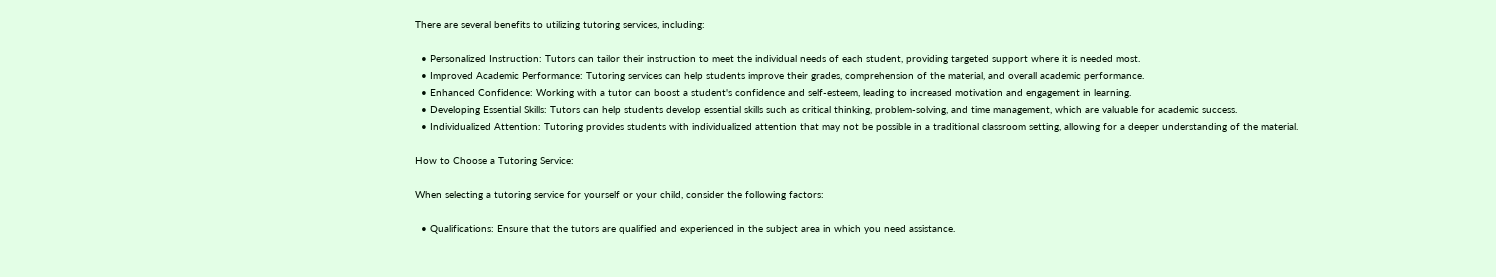There are several benefits to utilizing tutoring services, including:

  • Personalized Instruction: Tutors can tailor their instruction to meet the individual needs of each student, providing targeted support where it is needed most.
  • Improved Academic Performance: Tutoring services can help students improve their grades, comprehension of the material, and overall academic performance.
  • Enhanced Confidence: Working with a tutor can boost a student's confidence and self-esteem, leading to increased motivation and engagement in learning.
  • Developing Essential Skills: Tutors can help students develop essential skills such as critical thinking, problem-solving, and time management, which are valuable for academic success.
  • Individualized Attention: Tutoring provides students with individualized attention that may not be possible in a traditional classroom setting, allowing for a deeper understanding of the material.

How to Choose a Tutoring Service:

When selecting a tutoring service for yourself or your child, consider the following factors:

  • Qualifications: Ensure that the tutors are qualified and experienced in the subject area in which you need assistance.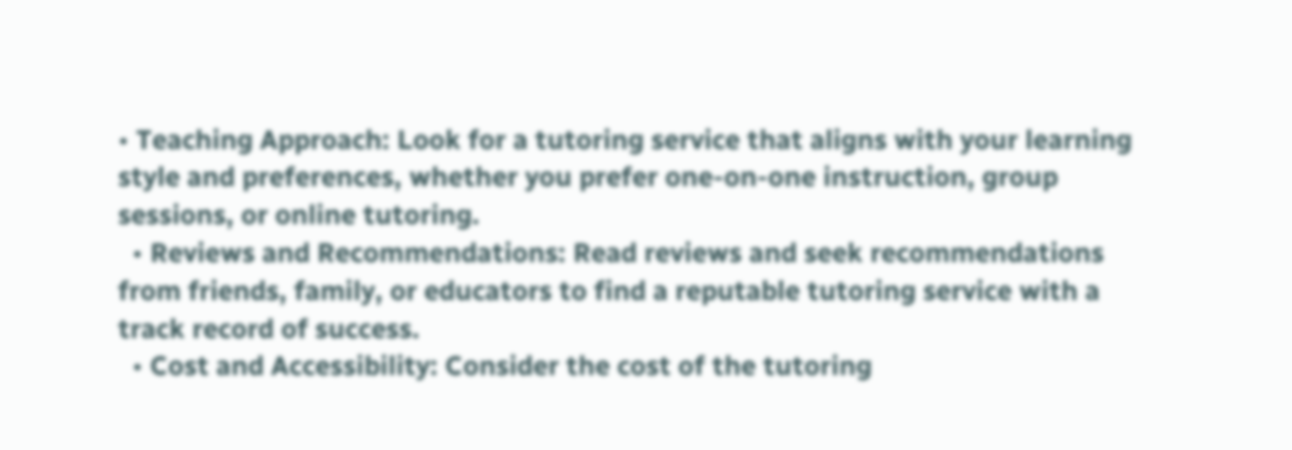• Teaching Approach: Look for a tutoring service that aligns with your learning style and preferences, whether you prefer one-on-one instruction, group sessions, or online tutoring.
  • Reviews and Recommendations: Read reviews and seek recommendations from friends, family, or educators to find a reputable tutoring service with a track record of success.
  • Cost and Accessibility: Consider the cost of the tutoring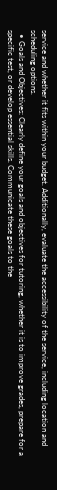service and whether it fits within your budget. Additionally, evaluate the accessibility of the service, including location and scheduling options.
  • Goals and Objectives: Clearly define your goals and objectives for tutoring, whether it is to improve grades, prepare for a specific test, or develop essential skills. Communicate these goals to the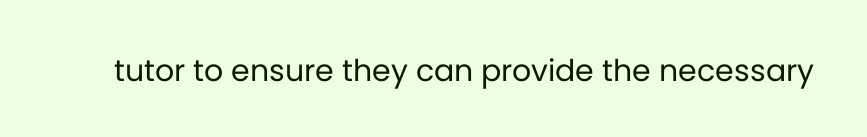tutor to ensure they can provide the necessary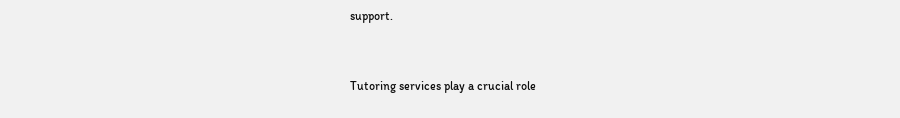support.


Tutoring services play a crucial role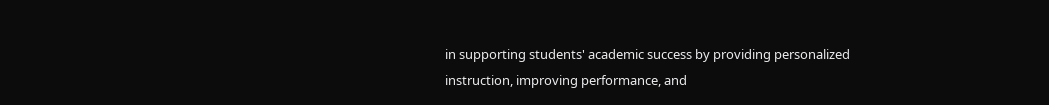in supporting students' academic success by providing personalized instruction, improving performance, and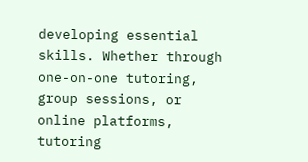developing essential skills. Whether through one-on-one tutoring, group sessions, or online platforms, tutoring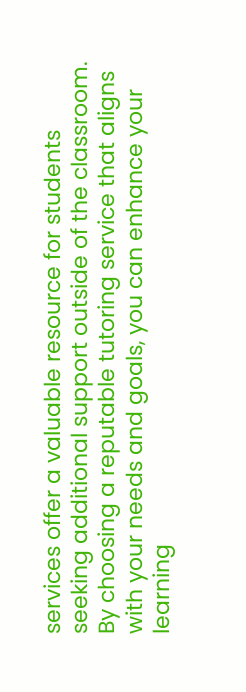services offer a valuable resource for students seeking additional support outside of the classroom. By choosing a reputable tutoring service that aligns with your needs and goals, you can enhance your learning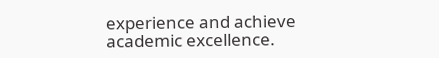experience and achieve academic excellence.